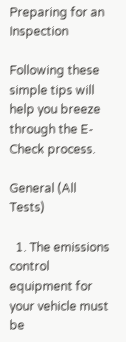Preparing for an Inspection

Following these simple tips will help you breeze through the E-Check process.

General (All Tests)

  1. The emissions control equipment for your vehicle must be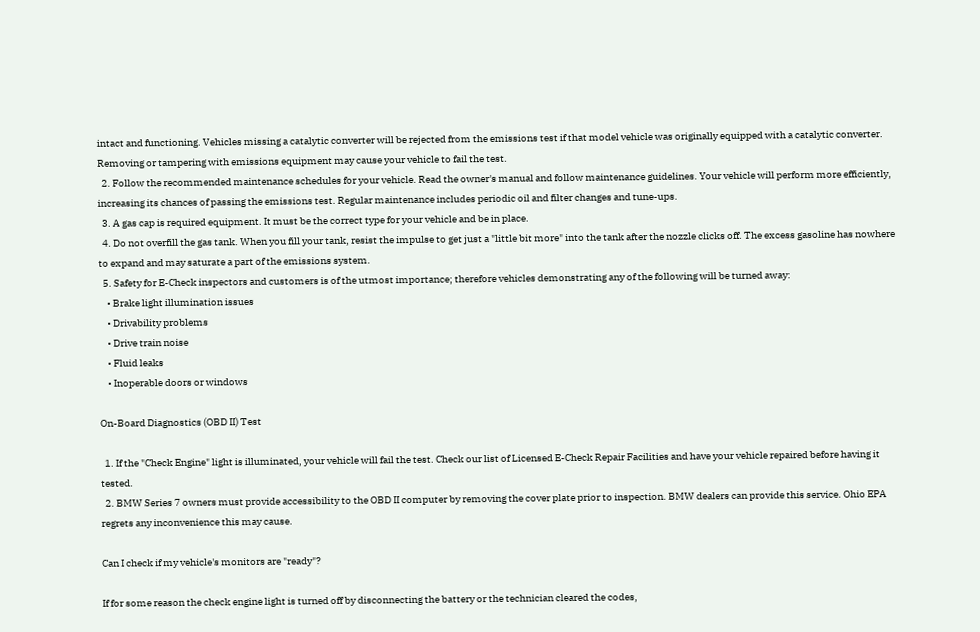intact and functioning. Vehicles missing a catalytic converter will be rejected from the emissions test if that model vehicle was originally equipped with a catalytic converter. Removing or tampering with emissions equipment may cause your vehicle to fail the test.
  2. Follow the recommended maintenance schedules for your vehicle. Read the owner's manual and follow maintenance guidelines. Your vehicle will perform more efficiently, increasing its chances of passing the emissions test. Regular maintenance includes periodic oil and filter changes and tune-ups.
  3. A gas cap is required equipment. It must be the correct type for your vehicle and be in place.
  4. Do not overfill the gas tank. When you fill your tank, resist the impulse to get just a "little bit more" into the tank after the nozzle clicks off. The excess gasoline has nowhere to expand and may saturate a part of the emissions system.
  5. Safety for E-Check inspectors and customers is of the utmost importance; therefore vehicles demonstrating any of the following will be turned away:
    • Brake light illumination issues
    • Drivability problems
    • Drive train noise
    • Fluid leaks
    • Inoperable doors or windows

On-Board Diagnostics (OBD II) Test

  1. If the "Check Engine" light is illuminated, your vehicle will fail the test. Check our list of Licensed E-Check Repair Facilities and have your vehicle repaired before having it tested.
  2. BMW Series 7 owners must provide accessibility to the OBD II computer by removing the cover plate prior to inspection. BMW dealers can provide this service. Ohio EPA regrets any inconvenience this may cause.

Can I check if my vehicle's monitors are "ready"?

If for some reason the check engine light is turned off by disconnecting the battery or the technician cleared the codes,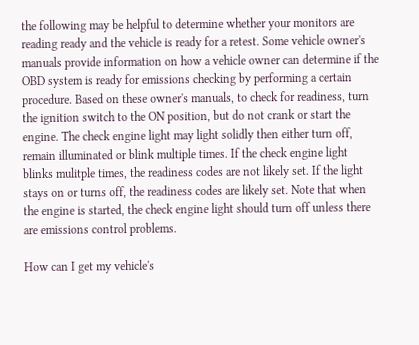the following may be helpful to determine whether your monitors are reading ready and the vehicle is ready for a retest. Some vehicle owner's manuals provide information on how a vehicle owner can determine if the OBD system is ready for emissions checking by performing a certain procedure. Based on these owner's manuals, to check for readiness, turn the ignition switch to the ON position, but do not crank or start the engine. The check engine light may light solidly then either turn off, remain illuminated or blink multiple times. If the check engine light blinks mulitple times, the readiness codes are not likely set. If the light stays on or turns off, the readiness codes are likely set. Note that when the engine is started, the check engine light should turn off unless there are emissions control problems.

How can I get my vehicle's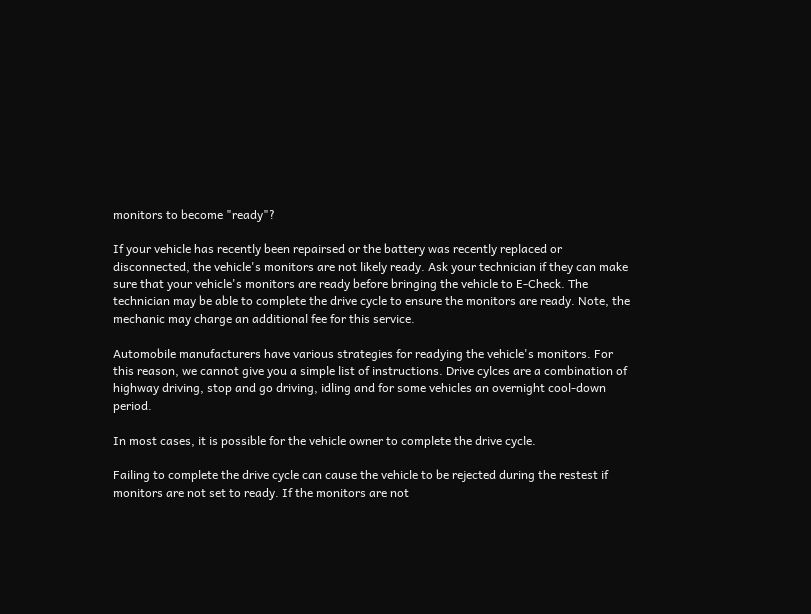monitors to become "ready"?

If your vehicle has recently been repairsed or the battery was recently replaced or disconnected, the vehicle's monitors are not likely ready. Ask your technician if they can make sure that your vehicle's monitors are ready before bringing the vehicle to E-Check. The technician may be able to complete the drive cycle to ensure the monitors are ready. Note, the mechanic may charge an additional fee for this service.

Automobile manufacturers have various strategies for readying the vehicle's monitors. For this reason, we cannot give you a simple list of instructions. Drive cylces are a combination of highway driving, stop and go driving, idling and for some vehicles an overnight cool-down period.

In most cases, it is possible for the vehicle owner to complete the drive cycle.

Failing to complete the drive cycle can cause the vehicle to be rejected during the restest if monitors are not set to ready. If the monitors are not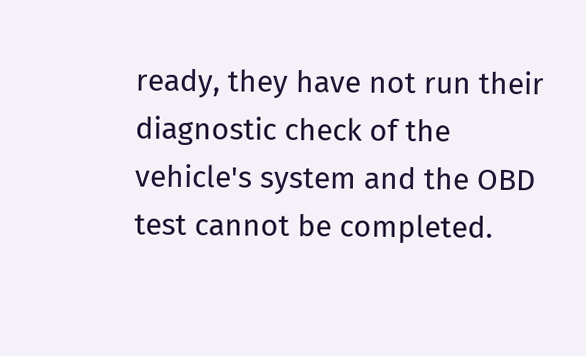ready, they have not run their diagnostic check of the vehicle's system and the OBD test cannot be completed.